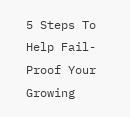5 Steps To Help Fail-Proof Your Growing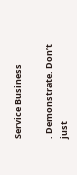Service Business

. Demonstrate. Don’t just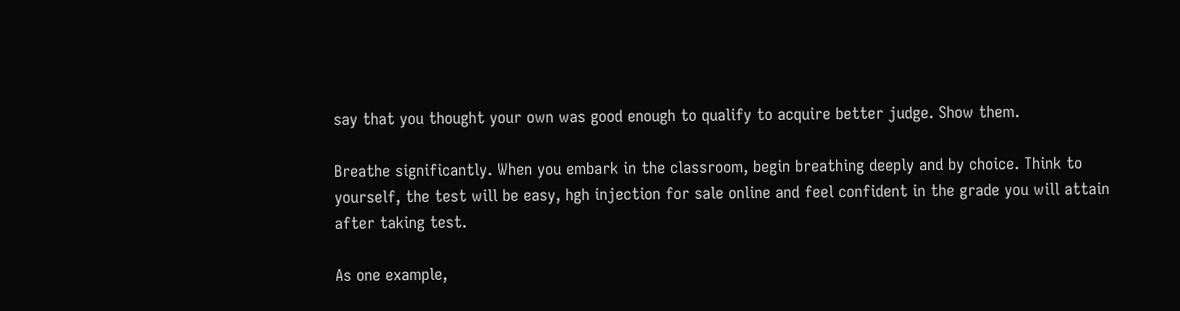say that you thought your own was good enough to qualify to acquire better judge. Show them.

Breathe significantly. When you embark in the classroom, begin breathing deeply and by choice. Think to yourself, the test will be easy, hgh injection for sale online and feel confident in the grade you will attain after taking test.

As one example,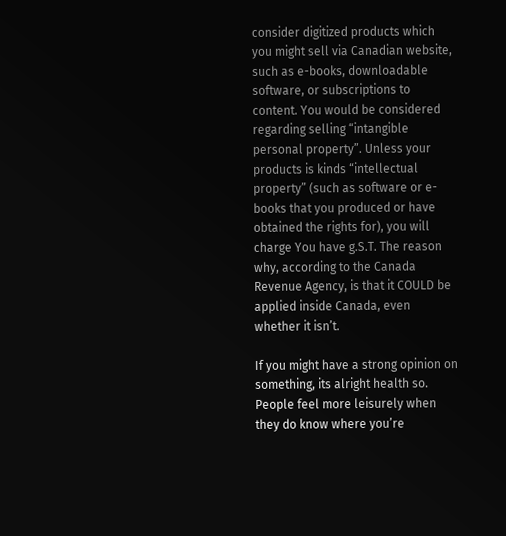consider digitized products which you might sell via Canadian website, such as e-books, downloadable software, or subscriptions to content. You would be considered regarding selling “intangible personal property”. Unless your products is kinds “intellectual property” (such as software or e-books that you produced or have obtained the rights for), you will charge You have g.S.T. The reason why, according to the Canada Revenue Agency, is that it COULD be applied inside Canada, even whether it isn’t.

If you might have a strong opinion on something, its alright health so. People feel more leisurely when they do know where you’re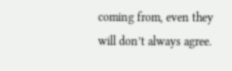coming from, even they will don’t always agree.